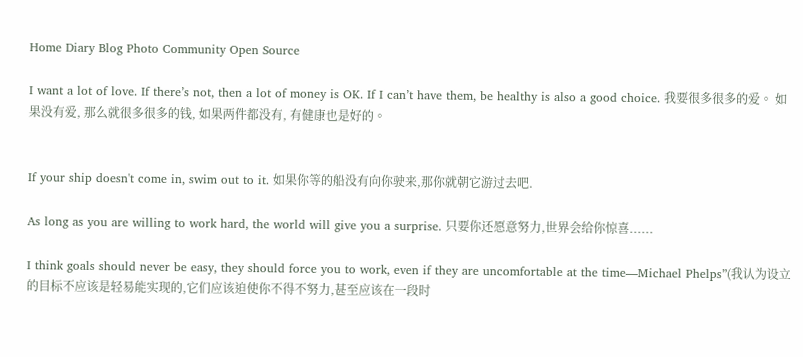Home Diary Blog Photo Community Open Source

I want a lot of love. If there’s not, then a lot of money is OK. If I can’t have them, be healthy is also a good choice. 我要很多很多的爱。 如果没有爱, 那么就很多很多的钱, 如果两件都没有, 有健康也是好的。


If your ship doesn't come in, swim out to it. 如果你等的船没有向你驶来,那你就朝它游过去吧.

As long as you are willing to work hard, the world will give you a surprise. 只要你还愿意努力,世界会给你惊喜......

I think goals should never be easy, they should force you to work, even if they are uncomfortable at the time—Michael Phelps”(我认为设立的目标不应该是轻易能实现的,它们应该迫使你不得不努力,甚至应该在一段时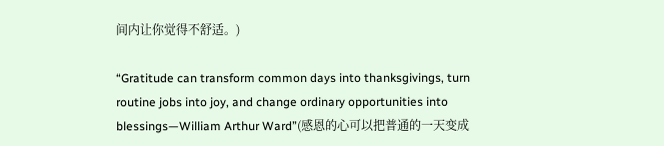间内让你觉得不舒适。)

“Gratitude can transform common days into thanksgivings, turn routine jobs into joy, and change ordinary opportunities into blessings—William Arthur Ward”(感恩的心可以把普通的一天变成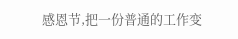感恩节,把一份普通的工作变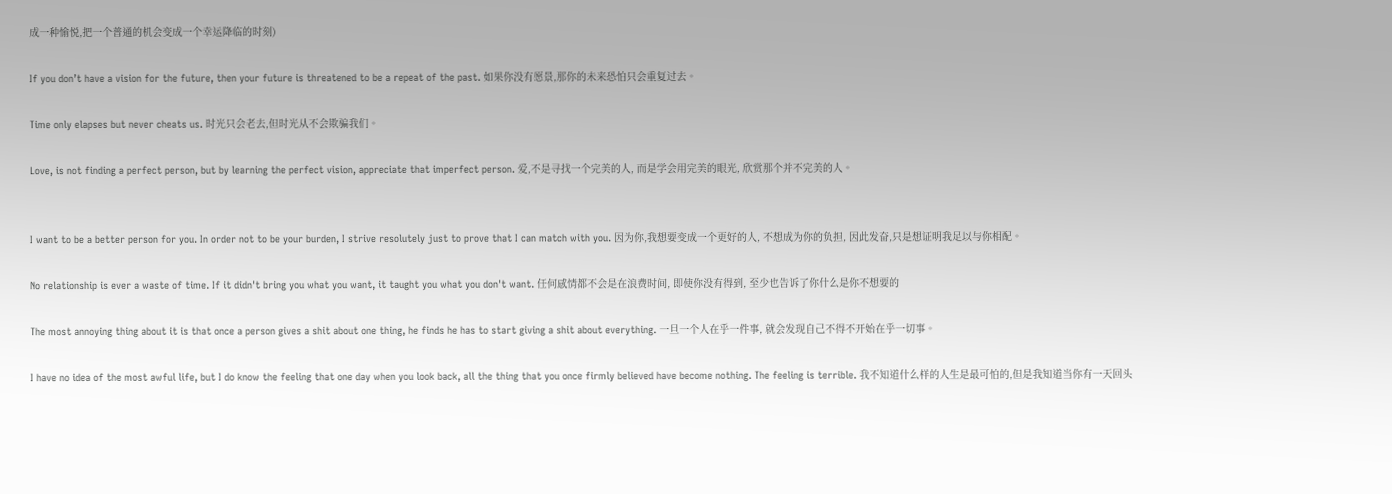成一种愉悦,把一个普通的机会变成一个幸运降临的时刻)

If you don’t have a vision for the future, then your future is threatened to be a repeat of the past. 如果你没有愿景,那你的未来恐怕只会重复过去。

Time only elapses but never cheats us. 时光只会老去,但时光从不会欺骗我们。

Love, is not finding a perfect person, but by learning the perfect vision, appreciate that imperfect person. 爱,不是寻找一个完美的人, 而是学会用完美的眼光, 欣赏那个并不完美的人。


I want to be a better person for you. In order not to be your burden, I strive resolutely just to prove that I can match with you. 因为你,我想要变成一个更好的人, 不想成为你的负担, 因此发奋,只是想证明我足以与你相配。

No relationship is ever a waste of time. If it didn't bring you what you want, it taught you what you don't want. 任何感情都不会是在浪费时间, 即使你没有得到, 至少也告诉了你什么是你不想要的

The most annoying thing about it is that once a person gives a shit about one thing, he finds he has to start giving a shit about everything. 一旦一个人在乎一件事, 就会发现自己不得不开始在乎一切事。

I have no idea of the most awful life, but I do know the feeling that one day when you look back, all the thing that you once firmly believed have become nothing. The feeling is terrible. 我不知道什么样的人生是最可怕的,但是我知道当你有一天回头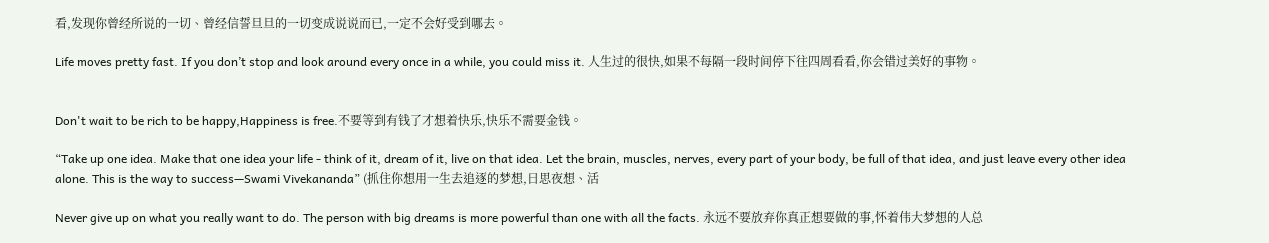看,发现你曾经所说的一切、曾经信誓旦旦的一切变成说说而已,一定不会好受到哪去。

Life moves pretty fast. If you don’t stop and look around every once in a while, you could miss it. 人生过的很快,如果不每隔一段时间停下往四周看看,你会错过美好的事物。


Don't wait to be rich to be happy,Happiness is free.不要等到有钱了才想着快乐,快乐不需要金钱。

“Take up one idea. Make that one idea your life - think of it, dream of it, live on that idea. Let the brain, muscles, nerves, every part of your body, be full of that idea, and just leave every other idea alone. This is the way to success—Swami Vivekananda” (抓住你想用一生去追逐的梦想,日思夜想、活

Never give up on what you really want to do. The person with big dreams is more powerful than one with all the facts. 永远不要放弃你真正想要做的事,怀着伟大梦想的人总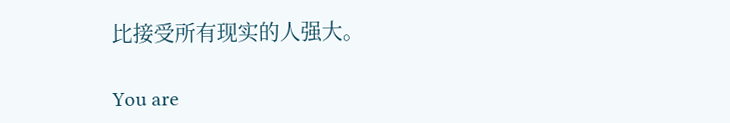比接受所有现实的人强大。

You are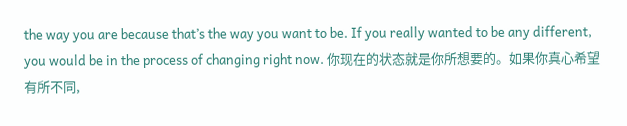the way you are because that’s the way you want to be. If you really wanted to be any different, you would be in the process of changing right now. 你现在的状态就是你所想要的。如果你真心希望有所不同,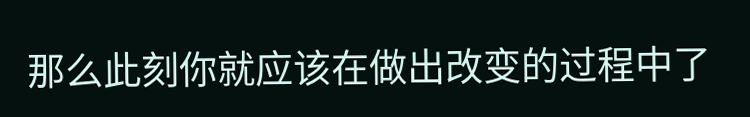那么此刻你就应该在做出改变的过程中了